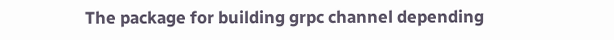The package for building grpc channel depending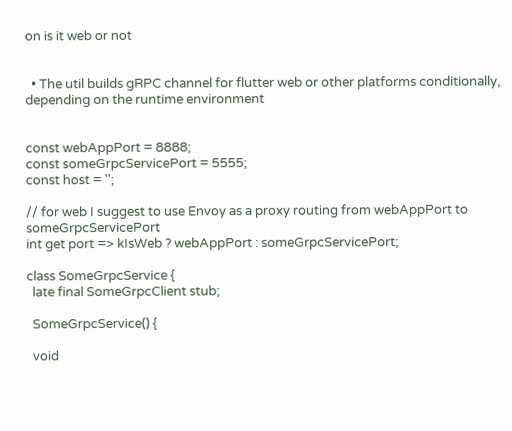on is it web or not


  • The util builds gRPC channel for flutter web or other platforms conditionally, depending on the runtime environment


const webAppPort = 8888;
const someGrpcServicePort = 5555;
const host = '';

// for web I suggest to use Envoy as a proxy routing from webAppPort to someGrpcServicePort
int get port => kIsWeb ? webAppPort : someGrpcServicePort;

class SomeGrpcService {
  late final SomeGrpcClient stub;

  SomeGrpcService() {

  void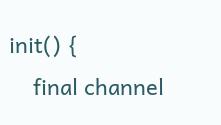init() {
    final channel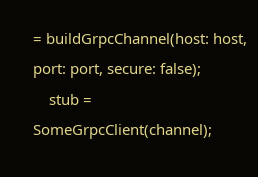= buildGrpcChannel(host: host, port: port, secure: false);
    stub = SomeGrpcClient(channel);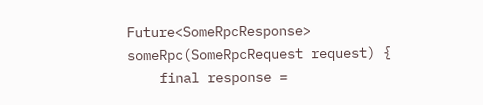Future<SomeRpcResponse> someRpc(SomeRpcRequest request) {
    final response =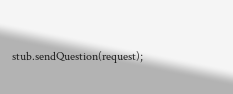stub.sendQuestion(request);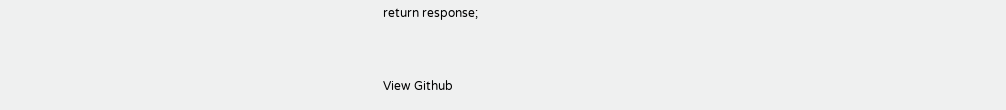return response;


View Github